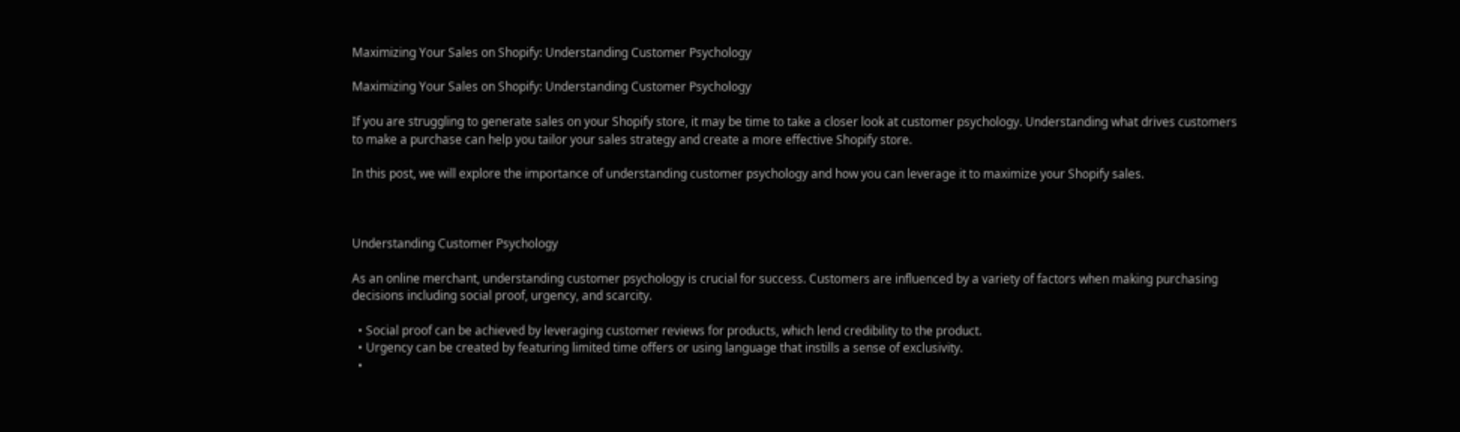Maximizing Your Sales on Shopify: Understanding Customer Psychology

Maximizing Your Sales on Shopify: Understanding Customer Psychology

If you are struggling to generate sales on your Shopify store, it may be time to take a closer look at customer psychology. Understanding what drives customers to make a purchase can help you tailor your sales strategy and create a more effective Shopify store.

In this post, we will explore the importance of understanding customer psychology and how you can leverage it to maximize your Shopify sales.



Understanding Customer Psychology

As an online merchant, understanding customer psychology is crucial for success. Customers are influenced by a variety of factors when making purchasing decisions including social proof, urgency, and scarcity.

  • Social proof can be achieved by leveraging customer reviews for products, which lend credibility to the product.
  • Urgency can be created by featuring limited time offers or using language that instills a sense of exclusivity.
  •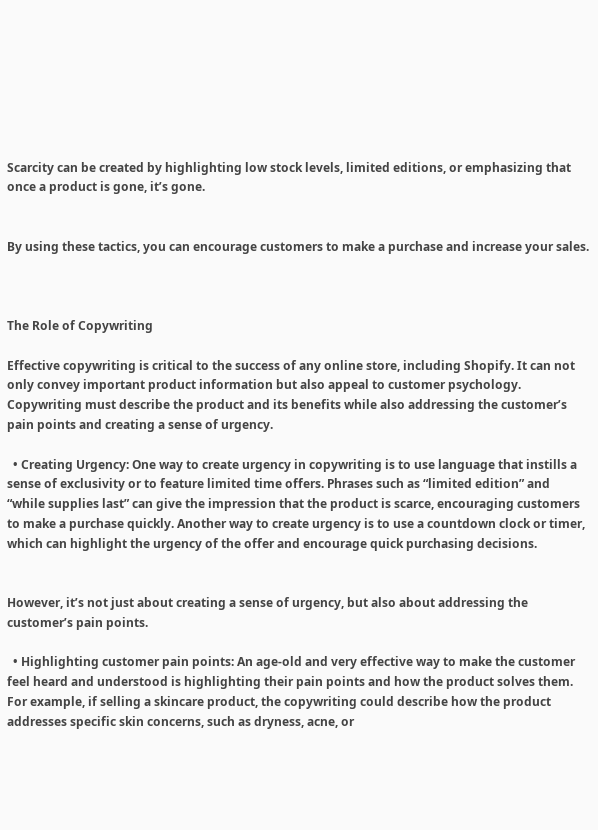Scarcity can be created by highlighting low stock levels, limited editions, or emphasizing that once a product is gone, it’s gone.


By using these tactics, you can encourage customers to make a purchase and increase your sales.



The Role of Copywriting

Effective copywriting is critical to the success of any online store, including Shopify. It can not only convey important product information but also appeal to customer psychology. Copywriting must describe the product and its benefits while also addressing the customer’s pain points and creating a sense of urgency.

  • Creating Urgency: One way to create urgency in copywriting is to use language that instills a sense of exclusivity or to feature limited time offers. Phrases such as “limited edition” and “while supplies last” can give the impression that the product is scarce, encouraging customers to make a purchase quickly. Another way to create urgency is to use a countdown clock or timer, which can highlight the urgency of the offer and encourage quick purchasing decisions.


However, it’s not just about creating a sense of urgency, but also about addressing the customer’s pain points.

  • Highlighting customer pain points: An age-old and very effective way to make the customer feel heard and understood is highlighting their pain points and how the product solves them. For example, if selling a skincare product, the copywriting could describe how the product addresses specific skin concerns, such as dryness, acne, or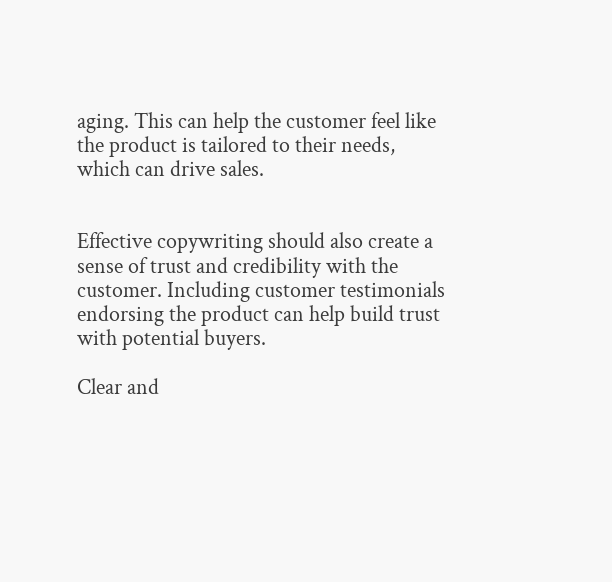aging. This can help the customer feel like the product is tailored to their needs, which can drive sales.


Effective copywriting should also create a sense of trust and credibility with the customer. Including customer testimonials endorsing the product can help build trust with potential buyers.

Clear and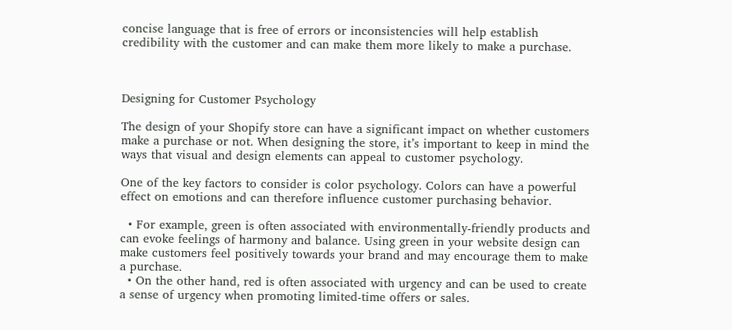concise language that is free of errors or inconsistencies will help establish credibility with the customer and can make them more likely to make a purchase.



Designing for Customer Psychology

The design of your Shopify store can have a significant impact on whether customers make a purchase or not. When designing the store, it’s important to keep in mind the ways that visual and design elements can appeal to customer psychology.

One of the key factors to consider is color psychology. Colors can have a powerful effect on emotions and can therefore influence customer purchasing behavior.

  • For example, green is often associated with environmentally-friendly products and can evoke feelings of harmony and balance. Using green in your website design can make customers feel positively towards your brand and may encourage them to make a purchase.
  • On the other hand, red is often associated with urgency and can be used to create a sense of urgency when promoting limited-time offers or sales.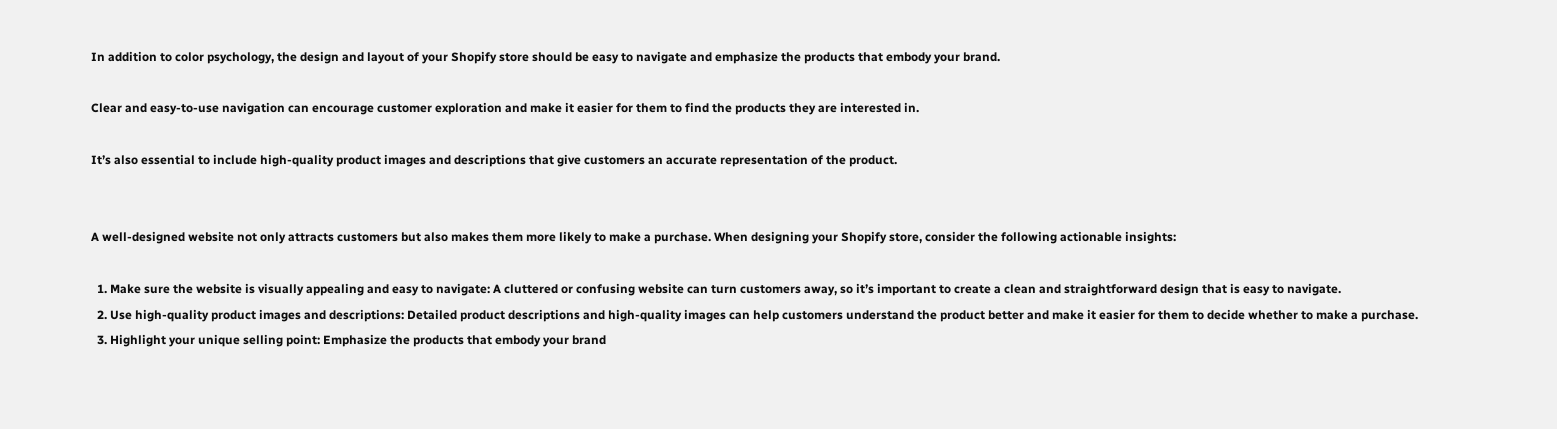In addition to color psychology, the design and layout of your Shopify store should be easy to navigate and emphasize the products that embody your brand.

Clear and easy-to-use navigation can encourage customer exploration and make it easier for them to find the products they are interested in.

It’s also essential to include high-quality product images and descriptions that give customers an accurate representation of the product.


A well-designed website not only attracts customers but also makes them more likely to make a purchase. When designing your Shopify store, consider the following actionable insights:

  1. Make sure the website is visually appealing and easy to navigate: A cluttered or confusing website can turn customers away, so it’s important to create a clean and straightforward design that is easy to navigate.
  2. Use high-quality product images and descriptions: Detailed product descriptions and high-quality images can help customers understand the product better and make it easier for them to decide whether to make a purchase.
  3. Highlight your unique selling point: Emphasize the products that embody your brand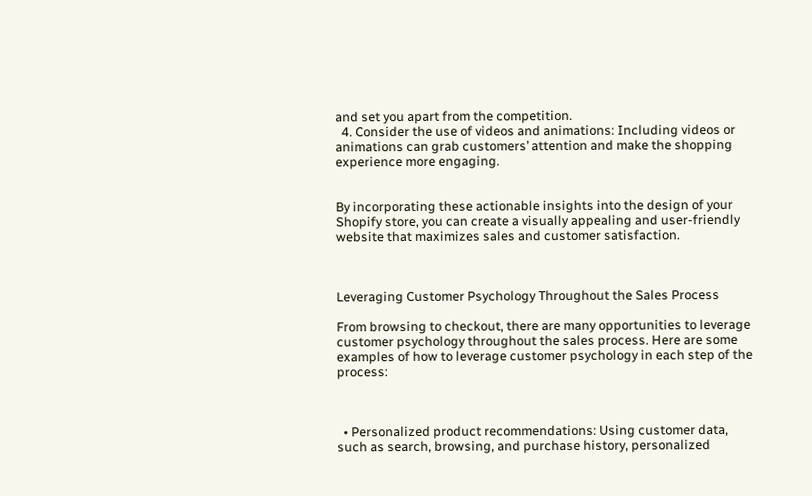and set you apart from the competition.
  4. Consider the use of videos and animations: Including videos or animations can grab customers’ attention and make the shopping experience more engaging.


By incorporating these actionable insights into the design of your Shopify store, you can create a visually appealing and user-friendly website that maximizes sales and customer satisfaction.



Leveraging Customer Psychology Throughout the Sales Process

From browsing to checkout, there are many opportunities to leverage customer psychology throughout the sales process. Here are some examples of how to leverage customer psychology in each step of the process:



  • Personalized product recommendations: Using customer data, such as search, browsing, and purchase history, personalized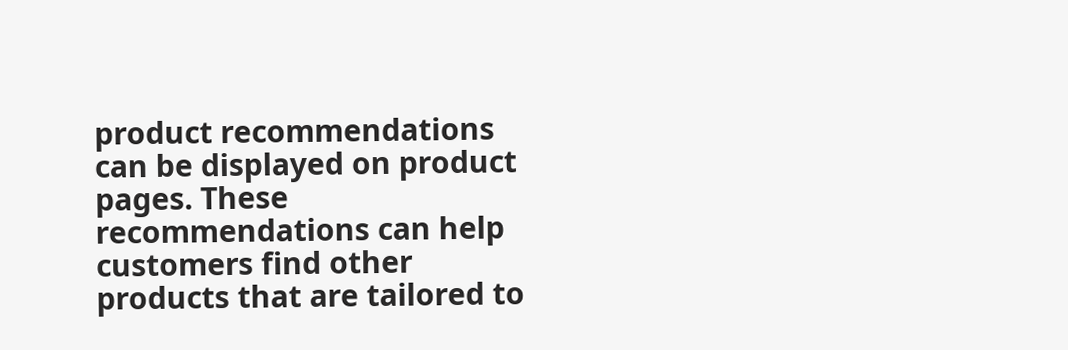product recommendations can be displayed on product pages. These recommendations can help customers find other products that are tailored to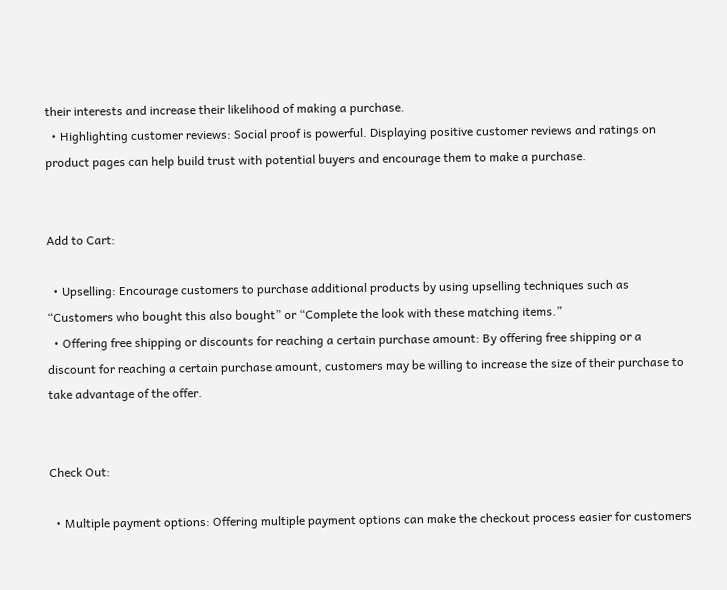their interests and increase their likelihood of making a purchase.
  • Highlighting customer reviews: Social proof is powerful. Displaying positive customer reviews and ratings on product pages can help build trust with potential buyers and encourage them to make a purchase.


Add to Cart:

  • Upselling: Encourage customers to purchase additional products by using upselling techniques such as “Customers who bought this also bought” or “Complete the look with these matching items.”
  • Offering free shipping or discounts for reaching a certain purchase amount: By offering free shipping or a discount for reaching a certain purchase amount, customers may be willing to increase the size of their purchase to take advantage of the offer.


Check Out:

  • Multiple payment options: Offering multiple payment options can make the checkout process easier for customers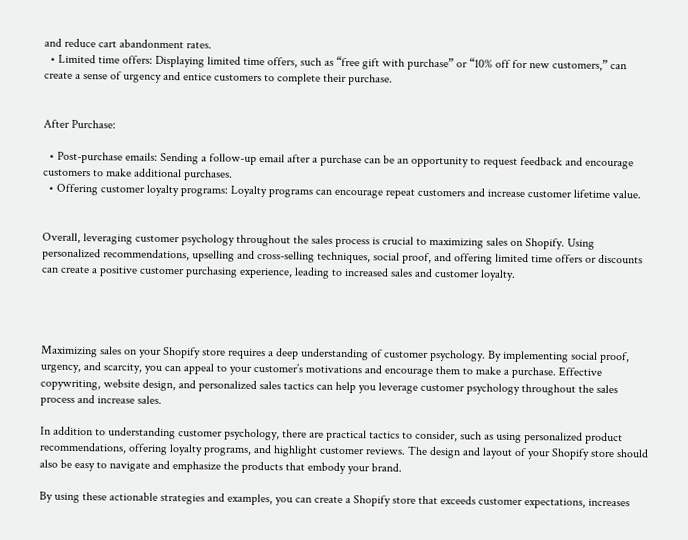and reduce cart abandonment rates.
  • Limited time offers: Displaying limited time offers, such as “free gift with purchase” or “10% off for new customers,” can create a sense of urgency and entice customers to complete their purchase.


After Purchase:

  • Post-purchase emails: Sending a follow-up email after a purchase can be an opportunity to request feedback and encourage customers to make additional purchases.
  • Offering customer loyalty programs: Loyalty programs can encourage repeat customers and increase customer lifetime value.


Overall, leveraging customer psychology throughout the sales process is crucial to maximizing sales on Shopify. Using personalized recommendations, upselling and cross-selling techniques, social proof, and offering limited time offers or discounts can create a positive customer purchasing experience, leading to increased sales and customer loyalty.




Maximizing sales on your Shopify store requires a deep understanding of customer psychology. By implementing social proof, urgency, and scarcity, you can appeal to your customer’s motivations and encourage them to make a purchase. Effective copywriting, website design, and personalized sales tactics can help you leverage customer psychology throughout the sales process and increase sales.

In addition to understanding customer psychology, there are practical tactics to consider, such as using personalized product recommendations, offering loyalty programs, and highlight customer reviews. The design and layout of your Shopify store should also be easy to navigate and emphasize the products that embody your brand.

By using these actionable strategies and examples, you can create a Shopify store that exceeds customer expectations, increases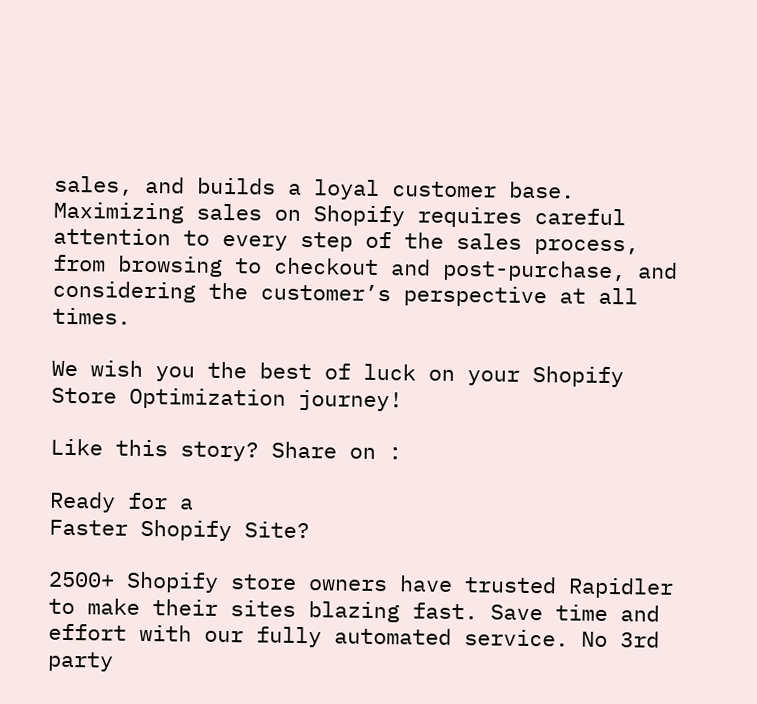sales, and builds a loyal customer base. Maximizing sales on Shopify requires careful attention to every step of the sales process, from browsing to checkout and post-purchase, and considering the customer’s perspective at all times.

We wish you the best of luck on your Shopify Store Optimization journey!

Like this story? Share on :

Ready for a
Faster Shopify Site?

2500+ Shopify store owners have trusted Rapidler to make their sites blazing fast. Save time and effort with our fully automated service. No 3rd party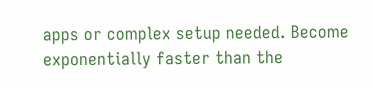apps or complex setup needed. Become exponentially faster than the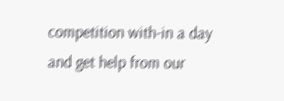competition with-in a day and get help from our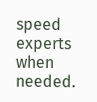speed experts when needed.